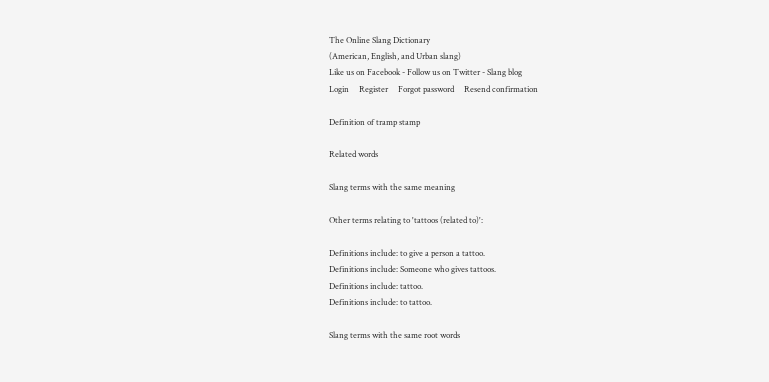The Online Slang Dictionary
(American, English, and Urban slang)
Like us on Facebook - Follow us on Twitter - Slang blog
Login     Register     Forgot password     Resend confirmation

Definition of tramp stamp

Related words

Slang terms with the same meaning

Other terms relating to 'tattoos (related to)':

Definitions include: to give a person a tattoo.
Definitions include: Someone who gives tattoos.
Definitions include: tattoo.
Definitions include: to tattoo.

Slang terms with the same root words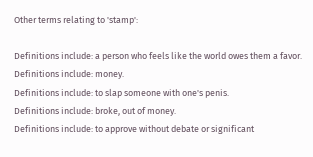Other terms relating to 'stamp':

Definitions include: a person who feels like the world owes them a favor.
Definitions include: money.
Definitions include: to slap someone with one's penis.
Definitions include: broke, out of money.
Definitions include: to approve without debate or significant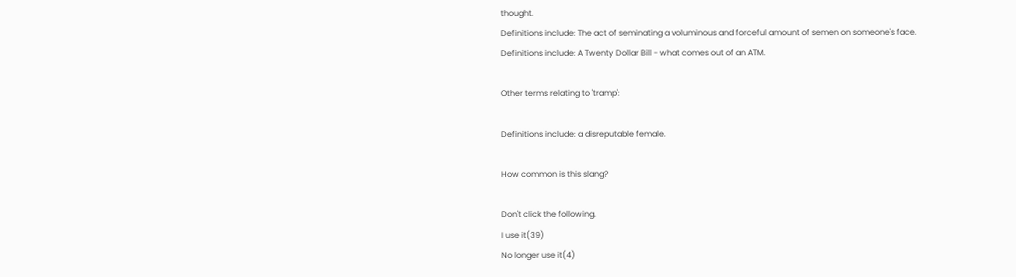thought.
Definitions include: The act of seminating a voluminous and forceful amount of semen on someone's face.
Definitions include: A Twenty Dollar Bill - what comes out of an ATM.

Other terms relating to 'tramp':

Definitions include: a disreputable female.

How common is this slang?

Don't click the following.
I use it(39)
No longer use it(4)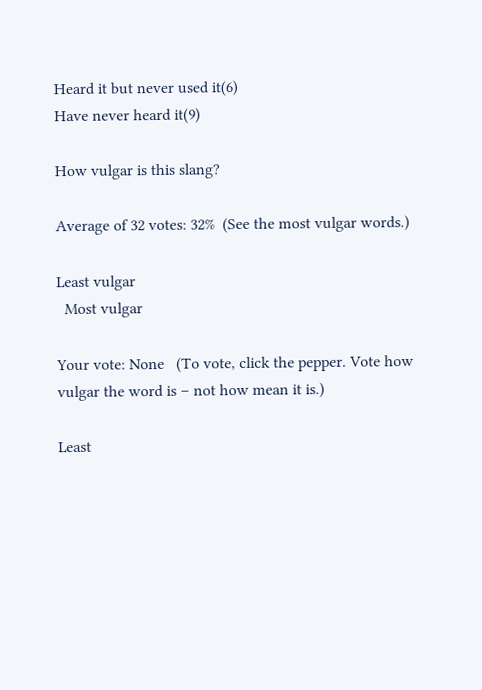Heard it but never used it(6)
Have never heard it(9)

How vulgar is this slang?

Average of 32 votes: 32%  (See the most vulgar words.)

Least vulgar
  Most vulgar

Your vote: None   (To vote, click the pepper. Vote how vulgar the word is – not how mean it is.)

Least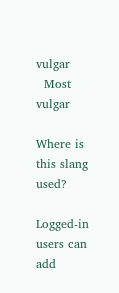vulgar
  Most vulgar

Where is this slang used?

Logged-in users can add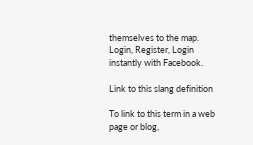themselves to the map. Login, Register, Login instantly with Facebook.

Link to this slang definition

To link to this term in a web page or blog,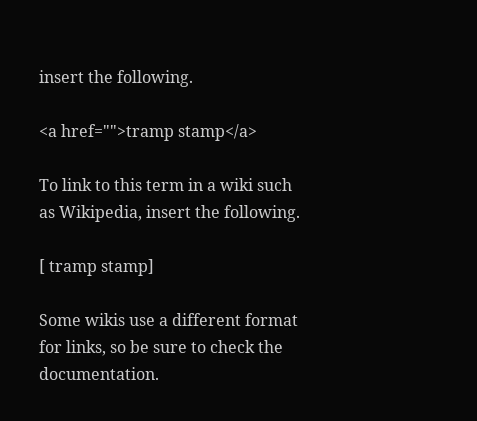insert the following.

<a href="">tramp stamp</a>

To link to this term in a wiki such as Wikipedia, insert the following.

[ tramp stamp]

Some wikis use a different format for links, so be sure to check the documentation.